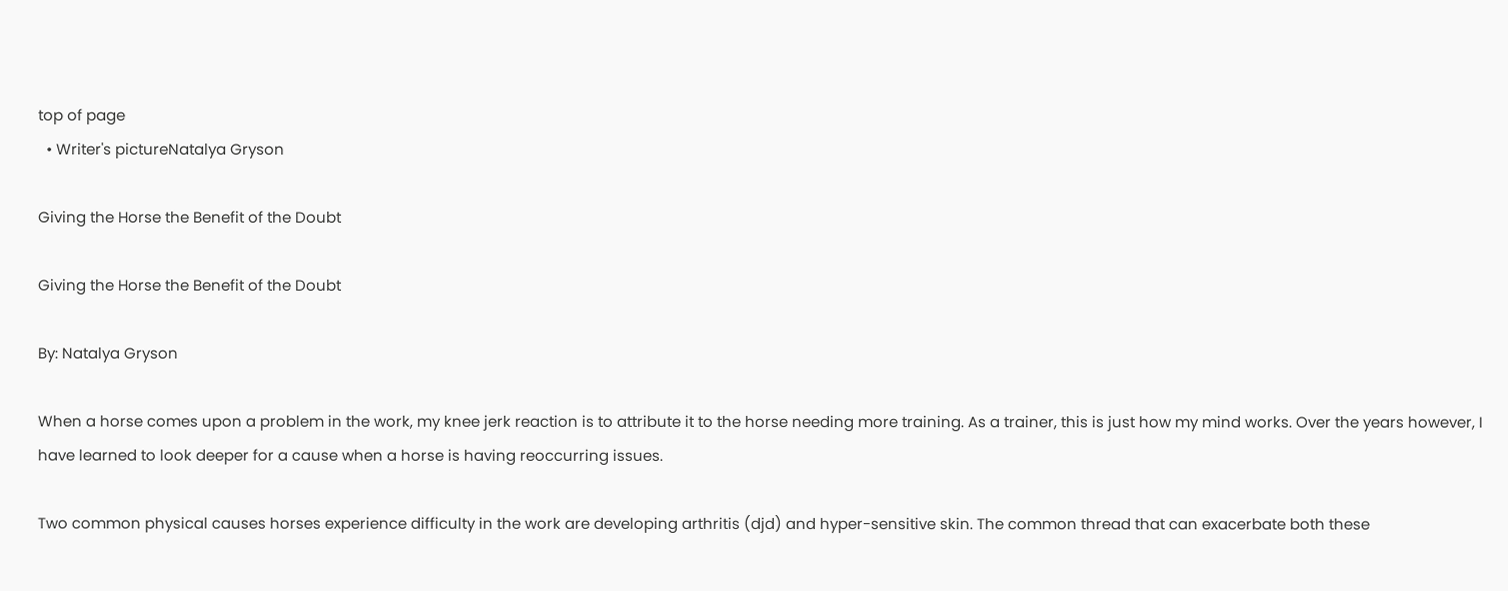top of page
  • Writer's pictureNatalya Gryson

Giving the Horse the Benefit of the Doubt

Giving the Horse the Benefit of the Doubt

By: Natalya Gryson

When a horse comes upon a problem in the work, my knee jerk reaction is to attribute it to the horse needing more training. As a trainer, this is just how my mind works. Over the years however, I have learned to look deeper for a cause when a horse is having reoccurring issues.

Two common physical causes horses experience difficulty in the work are developing arthritis (djd) and hyper-sensitive skin. The common thread that can exacerbate both these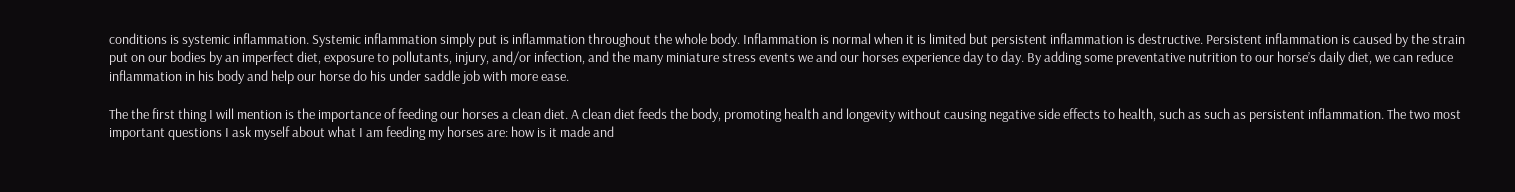conditions is systemic inflammation. Systemic inflammation simply put is inflammation throughout the whole body. Inflammation is normal when it is limited but persistent inflammation is destructive. Persistent inflammation is caused by the strain put on our bodies by an imperfect diet, exposure to pollutants, injury, and/or infection, and the many miniature stress events we and our horses experience day to day. By adding some preventative nutrition to our horse’s daily diet, we can reduce inflammation in his body and help our horse do his under saddle job with more ease.

The the first thing I will mention is the importance of feeding our horses a clean diet. A clean diet feeds the body, promoting health and longevity without causing negative side effects to health, such as such as persistent inflammation. The two most important questions I ask myself about what I am feeding my horses are: how is it made and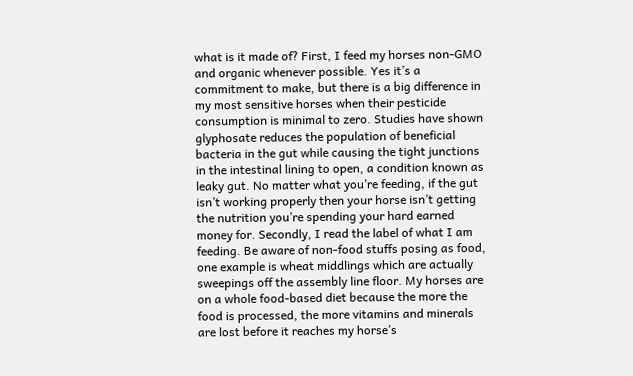what is it made of? First, I feed my horses non-GMO and organic whenever possible. Yes it’s a commitment to make, but there is a big difference in my most sensitive horses when their pesticide consumption is minimal to zero. Studies have shown glyphosate reduces the population of beneficial bacteria in the gut while causing the tight junctions in the intestinal lining to open, a condition known as leaky gut. No matter what you’re feeding, if the gut isn’t working properly then your horse isn’t getting the nutrition you’re spending your hard earned money for. Secondly, I read the label of what I am feeding. Be aware of non-food stuffs posing as food, one example is wheat middlings which are actually sweepings off the assembly line floor. My horses are on a whole food-based diet because the more the food is processed, the more vitamins and minerals are lost before it reaches my horse’s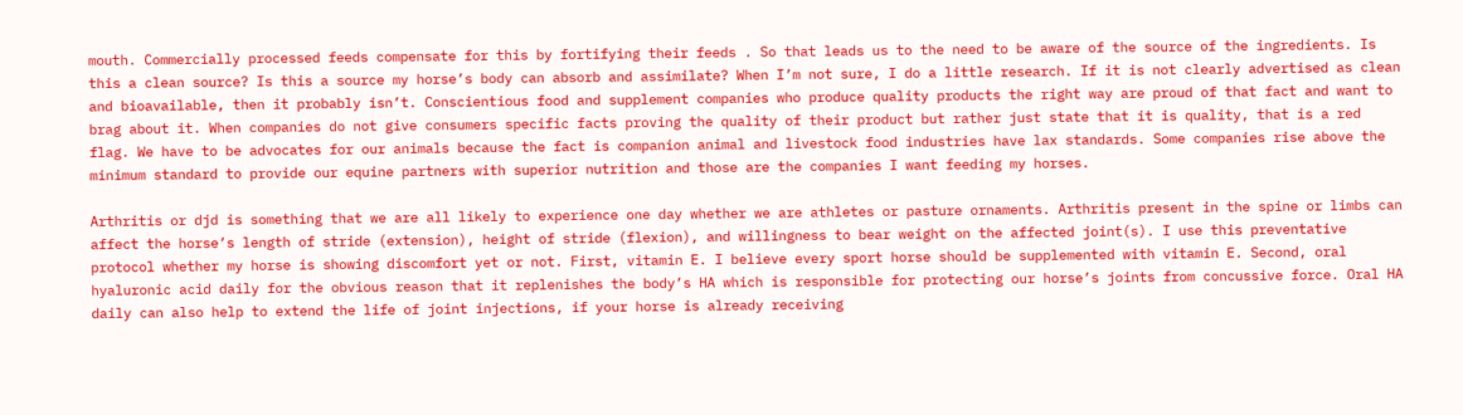mouth. Commercially processed feeds compensate for this by fortifying their feeds . So that leads us to the need to be aware of the source of the ingredients. Is this a clean source? Is this a source my horse’s body can absorb and assimilate? When I’m not sure, I do a little research. If it is not clearly advertised as clean and bioavailable, then it probably isn’t. Conscientious food and supplement companies who produce quality products the right way are proud of that fact and want to brag about it. When companies do not give consumers specific facts proving the quality of their product but rather just state that it is quality, that is a red flag. We have to be advocates for our animals because the fact is companion animal and livestock food industries have lax standards. Some companies rise above the minimum standard to provide our equine partners with superior nutrition and those are the companies I want feeding my horses.

Arthritis or djd is something that we are all likely to experience one day whether we are athletes or pasture ornaments. Arthritis present in the spine or limbs can affect the horse’s length of stride (extension), height of stride (flexion), and willingness to bear weight on the affected joint(s). I use this preventative protocol whether my horse is showing discomfort yet or not. First, vitamin E. I believe every sport horse should be supplemented with vitamin E. Second, oral hyaluronic acid daily for the obvious reason that it replenishes the body’s HA which is responsible for protecting our horse’s joints from concussive force. Oral HA daily can also help to extend the life of joint injections, if your horse is already receiving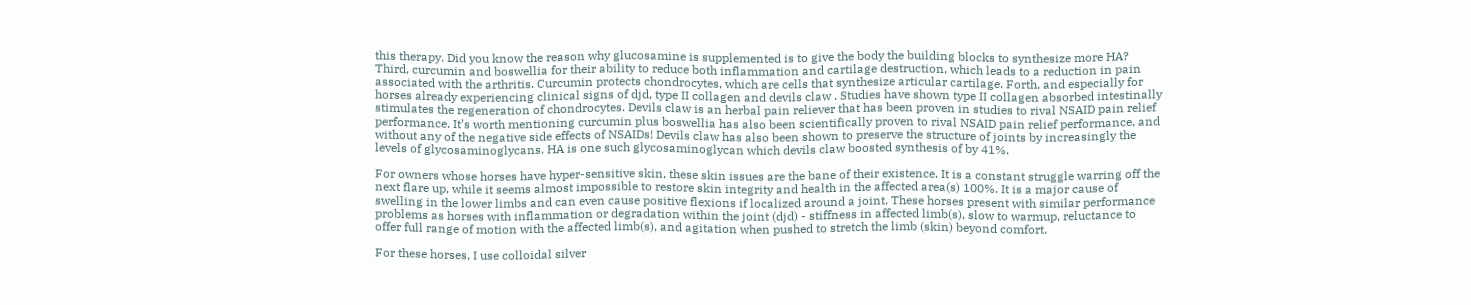this therapy. Did you know the reason why glucosamine is supplemented is to give the body the building blocks to synthesize more HA? Third, curcumin and boswellia for their ability to reduce both inflammation and cartilage destruction, which leads to a reduction in pain associated with the arthritis. Curcumin protects chondrocytes, which are cells that synthesize articular cartilage. Forth, and especially for horses already experiencing clinical signs of djd, type II collagen and devils claw . Studies have shown type II collagen absorbed intestinally stimulates the regeneration of chondrocytes. Devils claw is an herbal pain reliever that has been proven in studies to rival NSAID pain relief performance. It’s worth mentioning curcumin plus boswellia has also been scientifically proven to rival NSAID pain relief performance, and without any of the negative side effects of NSAIDs! Devils claw has also been shown to preserve the structure of joints by increasingly the levels of glycosaminoglycans. HA is one such glycosaminoglycan which devils claw boosted synthesis of by 41%.

For owners whose horses have hyper-sensitive skin, these skin issues are the bane of their existence. It is a constant struggle warring off the next flare up, while it seems almost impossible to restore skin integrity and health in the affected area(s) 100%. It is a major cause of swelling in the lower limbs and can even cause positive flexions if localized around a joint. These horses present with similar performance problems as horses with inflammation or degradation within the joint (djd) - stiffness in affected limb(s), slow to warmup, reluctance to offer full range of motion with the affected limb(s), and agitation when pushed to stretch the limb (skin) beyond comfort.

For these horses, I use colloidal silver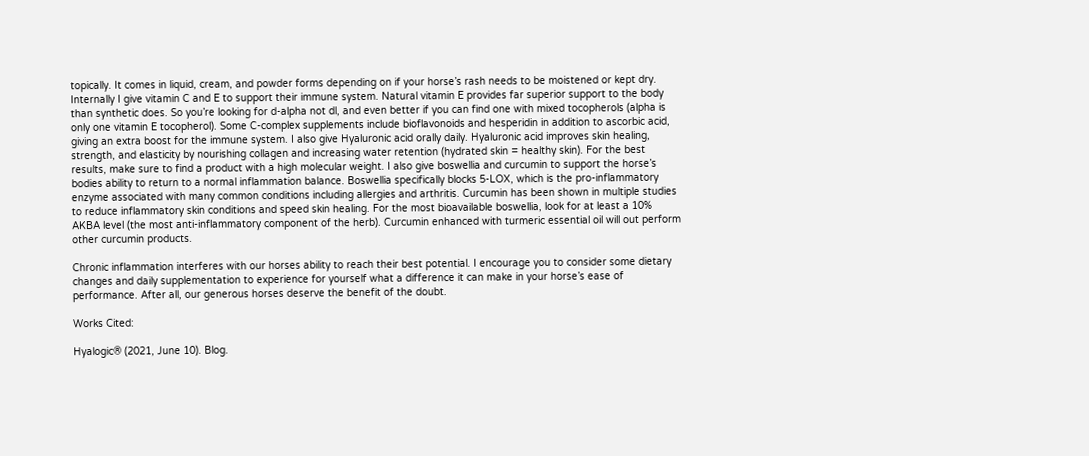topically. It comes in liquid, cream, and powder forms depending on if your horse’s rash needs to be moistened or kept dry. Internally I give vitamin C and E to support their immune system. Natural vitamin E provides far superior support to the body than synthetic does. So you’re looking for d-alpha not dl, and even better if you can find one with mixed tocopherols (alpha is only one vitamin E tocopherol). Some C-complex supplements include bioflavonoids and hesperidin in addition to ascorbic acid, giving an extra boost for the immune system. I also give Hyaluronic acid orally daily. Hyaluronic acid improves skin healing, strength, and elasticity by nourishing collagen and increasing water retention (hydrated skin = healthy skin). For the best results, make sure to find a product with a high molecular weight. I also give boswellia and curcumin to support the horse’s bodies ability to return to a normal inflammation balance. Boswellia specifically blocks 5-LOX, which is the pro-inflammatory enzyme associated with many common conditions including allergies and arthritis. Curcumin has been shown in multiple studies to reduce inflammatory skin conditions and speed skin healing. For the most bioavailable boswellia, look for at least a 10% AKBA level (the most anti-inflammatory component of the herb). Curcumin enhanced with turmeric essential oil will out perform other curcumin products.

Chronic inflammation interferes with our horses ability to reach their best potential. I encourage you to consider some dietary changes and daily supplementation to experience for yourself what a difference it can make in your horse’s ease of performance. After all, our generous horses deserve the benefit of the doubt.

Works Cited:

Hyalogic® (2021, June 10). Blog.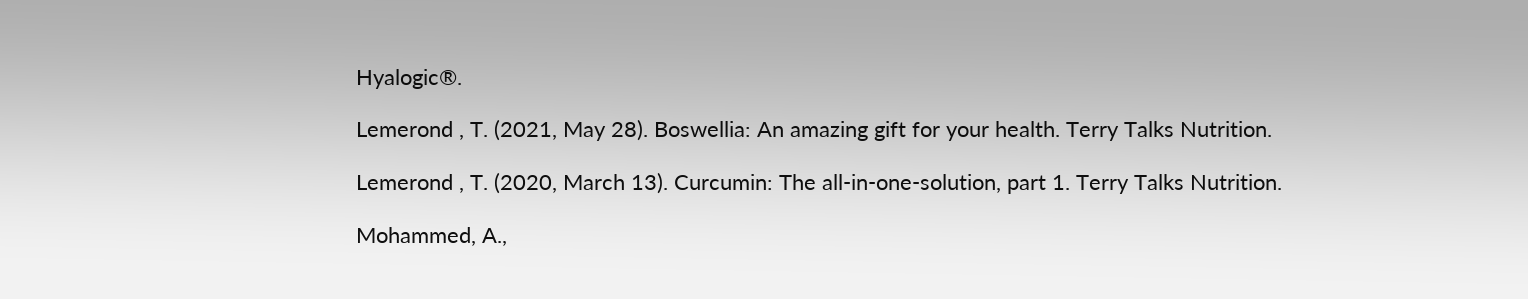Hyalogic®.

Lemerond , T. (2021, May 28). Boswellia: An amazing gift for your health. Terry Talks Nutrition.

Lemerond , T. (2020, March 13). Curcumin: The all-in-one-solution, part 1. Terry Talks Nutrition.

Mohammed, A.,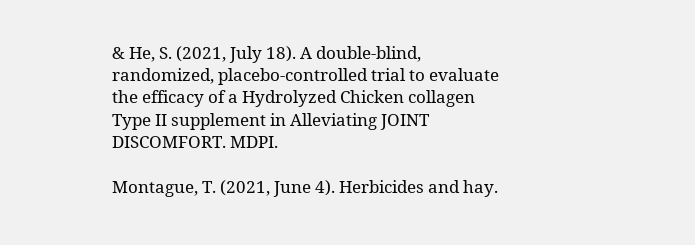& He, S. (2021, July 18). A double-blind, randomized, placebo-controlled trial to evaluate the efficacy of a Hydrolyzed Chicken collagen Type II supplement in Alleviating JOINT DISCOMFORT. MDPI.

Montague, T. (2021, June 4). Herbicides and hay.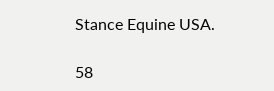Stance Equine USA.

58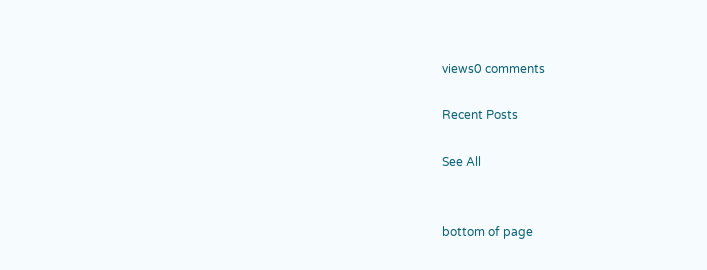views0 comments

Recent Posts

See All


bottom of page